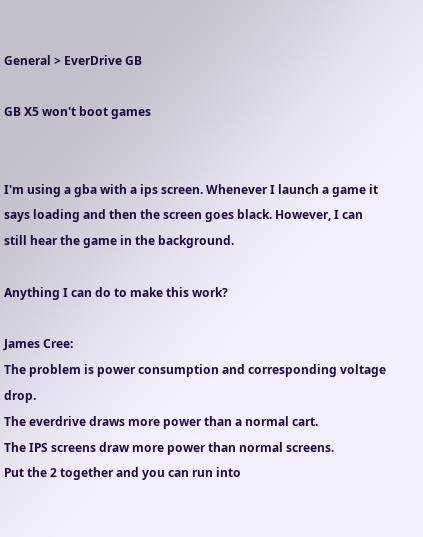General > EverDrive GB

GB X5 won't boot games


I'm using a gba with a ips screen. Whenever I launch a game it says loading and then the screen goes black. However, I can still hear the game in the background.

Anything I can do to make this work?

James Cree:
The problem is power consumption and corresponding voltage drop.
The everdrive draws more power than a normal cart.
The IPS screens draw more power than normal screens.
Put the 2 together and you can run into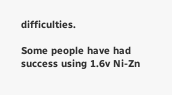difficulties.

Some people have had success using 1.6v Ni-Zn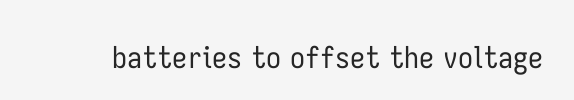batteries to offset the voltage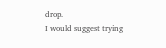drop.
I would suggest trying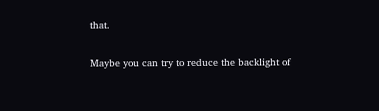that.

Maybe you can try to reduce the backlight of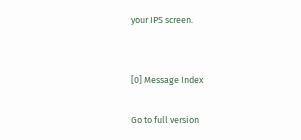your IPS screen.


[0] Message Index

Go to full version